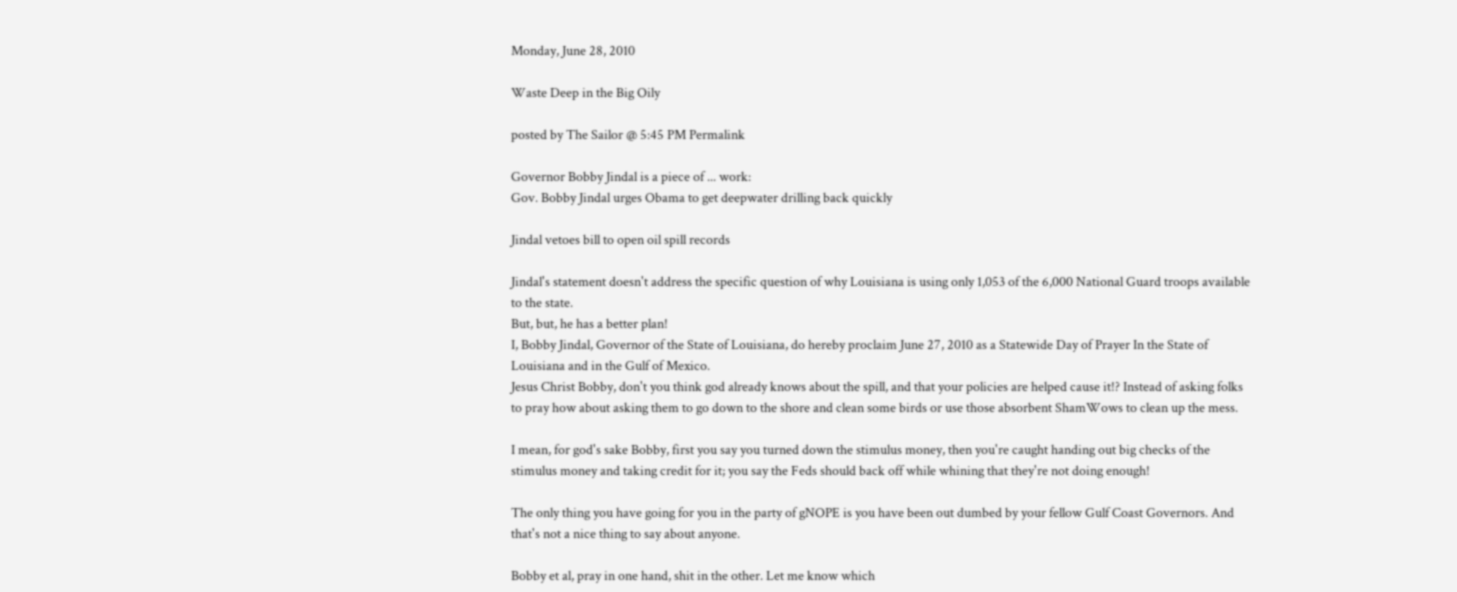Monday, June 28, 2010

Waste Deep in the Big Oily

posted by The Sailor @ 5:45 PM Permalink

Governor Bobby Jindal is a piece of ... work:
Gov. Bobby Jindal urges Obama to get deepwater drilling back quickly

Jindal vetoes bill to open oil spill records

Jindal's statement doesn't address the specific question of why Louisiana is using only 1,053 of the 6,000 National Guard troops available to the state.
But, but, he has a better plan!
I, Bobby Jindal, Governor of the State of Louisiana, do hereby proclaim June 27, 2010 as a Statewide Day of Prayer In the State of Louisiana and in the Gulf of Mexico.
Jesus Christ Bobby, don't you think god already knows about the spill, and that your policies are helped cause it!? Instead of asking folks to pray how about asking them to go down to the shore and clean some birds or use those absorbent ShamWows to clean up the mess.

I mean, for god's sake Bobby, first you say you turned down the stimulus money, then you're caught handing out big checks of the stimulus money and taking credit for it; you say the Feds should back off while whining that they're not doing enough!

The only thing you have going for you in the party of gNOPE is you have been out dumbed by your fellow Gulf Coast Governors. And that's not a nice thing to say about anyone.

Bobby et al, pray in one hand, shit in the other. Let me know which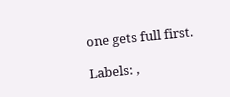one gets full first.

Labels: ,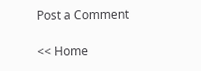Post a Comment

<< Home